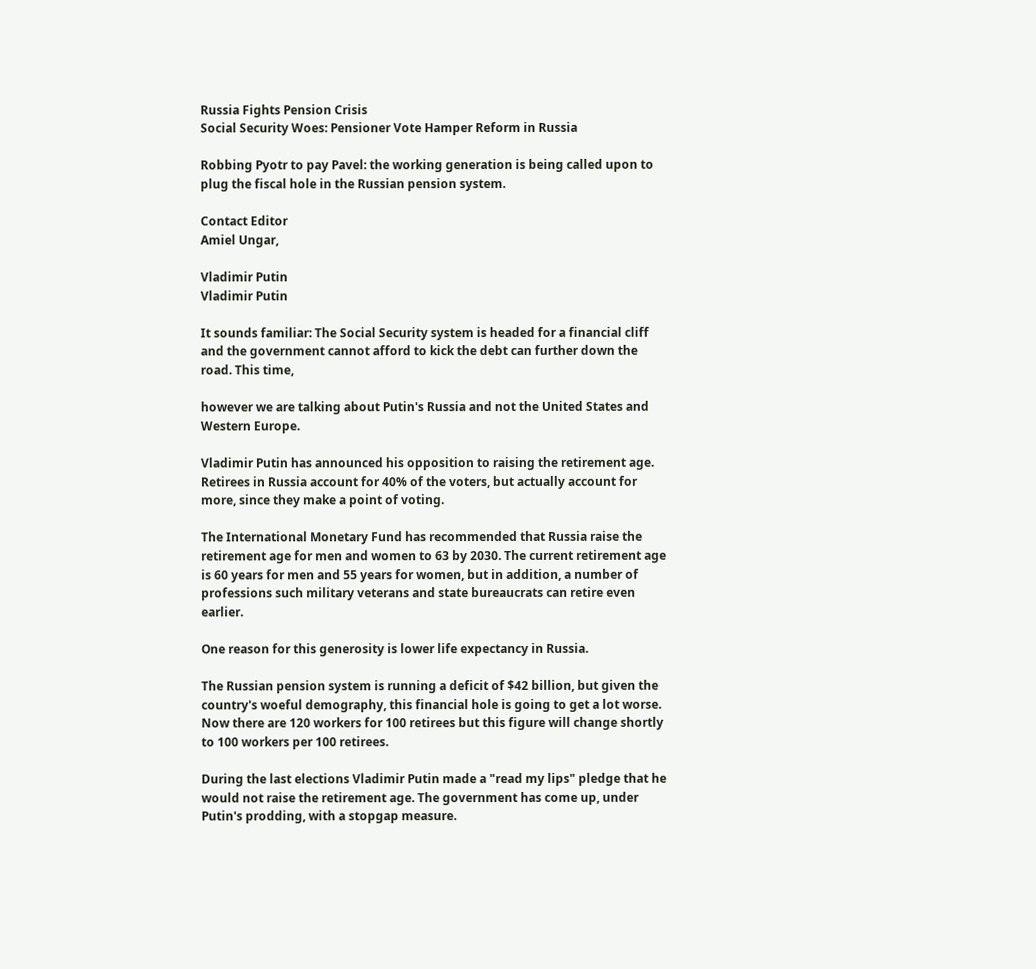Russia Fights Pension Crisis
Social Security Woes: Pensioner Vote Hamper Reform in Russia

Robbing Pyotr to pay Pavel: the working generation is being called upon to plug the fiscal hole in the Russian pension system.

Contact Editor
Amiel Ungar,

Vladimir Putin
Vladimir Putin

It sounds familiar: The Social Security system is headed for a financial cliff and the government cannot afford to kick the debt can further down the road. This time,

however we are talking about Putin's Russia and not the United States and Western Europe.

Vladimir Putin has announced his opposition to raising the retirement age. Retirees in Russia account for 40% of the voters, but actually account for more, since they make a point of voting.

The International Monetary Fund has recommended that Russia raise the retirement age for men and women to 63 by 2030. The current retirement age is 60 years for men and 55 years for women, but in addition, a number of professions such military veterans and state bureaucrats can retire even earlier.

One reason for this generosity is lower life expectancy in Russia.

The Russian pension system is running a deficit of $42 billion, but given the country's woeful demography, this financial hole is going to get a lot worse. Now there are 120 workers for 100 retirees but this figure will change shortly to 100 workers per 100 retirees.

During the last elections Vladimir Putin made a "read my lips" pledge that he would not raise the retirement age. The government has come up, under Putin's prodding, with a stopgap measure.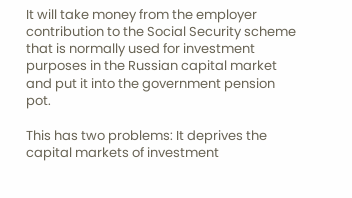It will take money from the employer contribution to the Social Security scheme that is normally used for investment purposes in the Russian capital market and put it into the government pension pot.

This has two problems: It deprives the capital markets of investment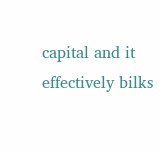capital and it effectively bilks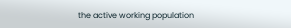the active working population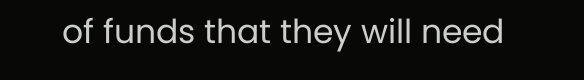of funds that they will need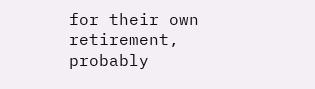for their own retirement, probably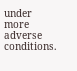under more adverse conditions.